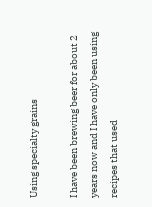Using specialty grains

I have been brewing beer for about 2 years now and I have only been using recipes that used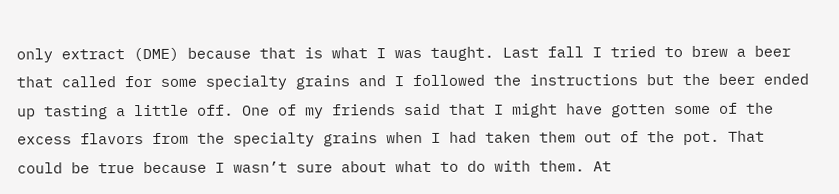only extract (DME) because that is what I was taught. Last fall I tried to brew a beer that called for some specialty grains and I followed the instructions but the beer ended up tasting a little off. One of my friends said that I might have gotten some of the excess flavors from the specialty grains when I had taken them out of the pot. That could be true because I wasn’t sure about what to do with them. At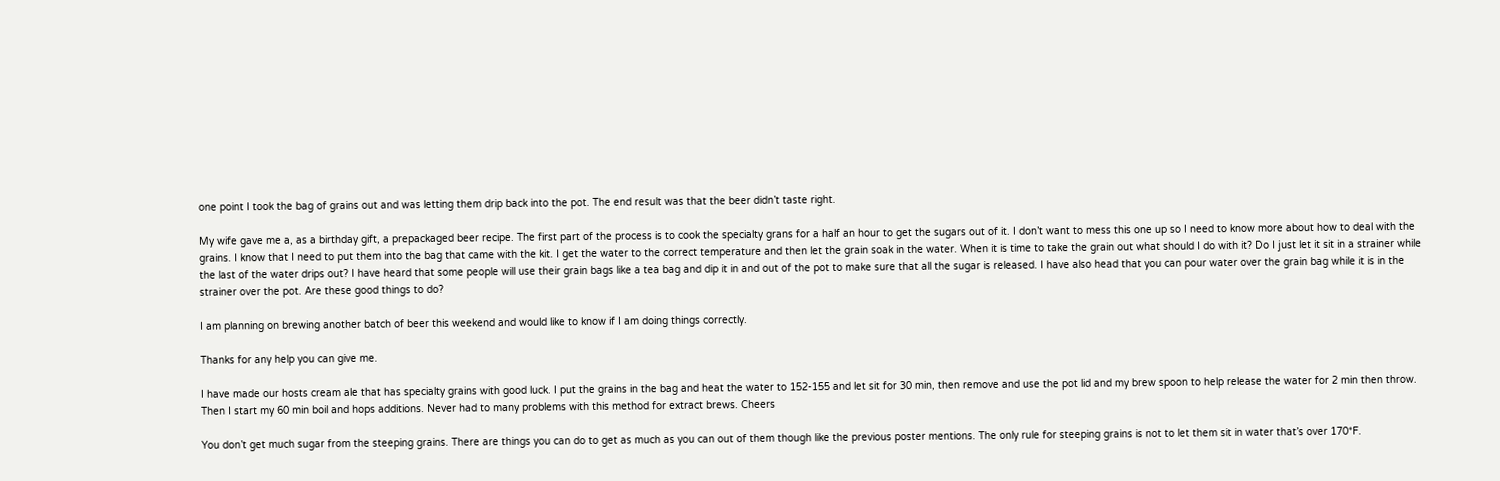one point I took the bag of grains out and was letting them drip back into the pot. The end result was that the beer didn’t taste right.

My wife gave me a, as a birthday gift, a prepackaged beer recipe. The first part of the process is to cook the specialty grans for a half an hour to get the sugars out of it. I don’t want to mess this one up so I need to know more about how to deal with the grains. I know that I need to put them into the bag that came with the kit. I get the water to the correct temperature and then let the grain soak in the water. When it is time to take the grain out what should I do with it? Do I just let it sit in a strainer while the last of the water drips out? I have heard that some people will use their grain bags like a tea bag and dip it in and out of the pot to make sure that all the sugar is released. I have also head that you can pour water over the grain bag while it is in the strainer over the pot. Are these good things to do?

I am planning on brewing another batch of beer this weekend and would like to know if I am doing things correctly.

Thanks for any help you can give me.

I have made our hosts cream ale that has specialty grains with good luck. I put the grains in the bag and heat the water to 152-155 and let sit for 30 min, then remove and use the pot lid and my brew spoon to help release the water for 2 min then throw. Then I start my 60 min boil and hops additions. Never had to many problems with this method for extract brews. Cheers

You don’t get much sugar from the steeping grains. There are things you can do to get as much as you can out of them though like the previous poster mentions. The only rule for steeping grains is not to let them sit in water that’s over 170*F.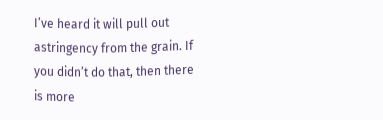I’ve heard it will pull out astringency from the grain. If you didn’t do that, then there is more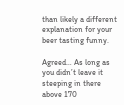than likely a different explanation for your beer tasting funny.

Agreed… As long as you didn’t leave it steeping in there above 170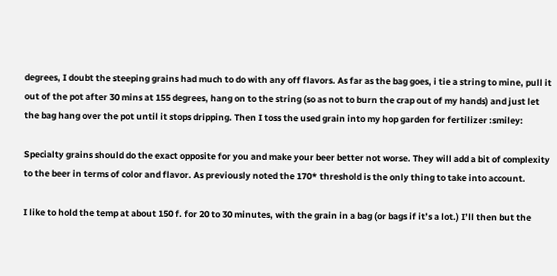degrees, I doubt the steeping grains had much to do with any off flavors. As far as the bag goes, i tie a string to mine, pull it out of the pot after 30 mins at 155 degrees, hang on to the string (so as not to burn the crap out of my hands) and just let the bag hang over the pot until it stops dripping. Then I toss the used grain into my hop garden for fertilizer :smiley:

Specialty grains should do the exact opposite for you and make your beer better not worse. They will add a bit of complexity to the beer in terms of color and flavor. As previously noted the 170* threshold is the only thing to take into account.

I like to hold the temp at about 150 f. for 20 to 30 minutes, with the grain in a bag (or bags if it’s a lot.) I’ll then but the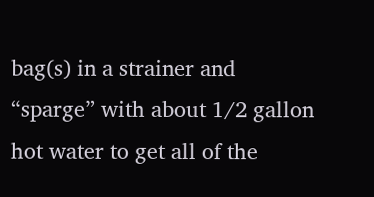bag(s) in a strainer and “sparge” with about 1/2 gallon hot water to get all of the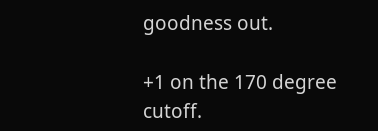goodness out.

+1 on the 170 degree cutoff.